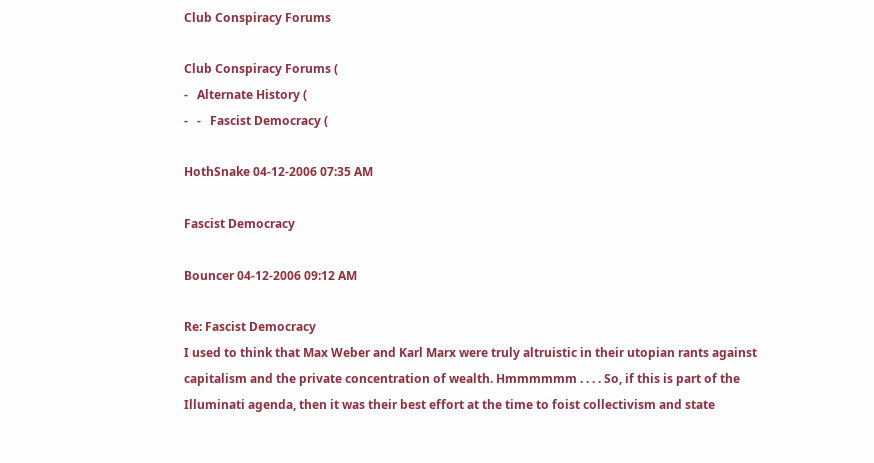Club Conspiracy Forums

Club Conspiracy Forums (
-   Alternate History (
-   -   Fascist Democracy (

HothSnake 04-12-2006 07:35 AM

Fascist Democracy

Bouncer 04-12-2006 09:12 AM

Re: Fascist Democracy
I used to think that Max Weber and Karl Marx were truly altruistic in their utopian rants against capitalism and the private concentration of wealth. Hmmmmmm . . . . So, if this is part of the Illuminati agenda, then it was their best effort at the time to foist collectivism and state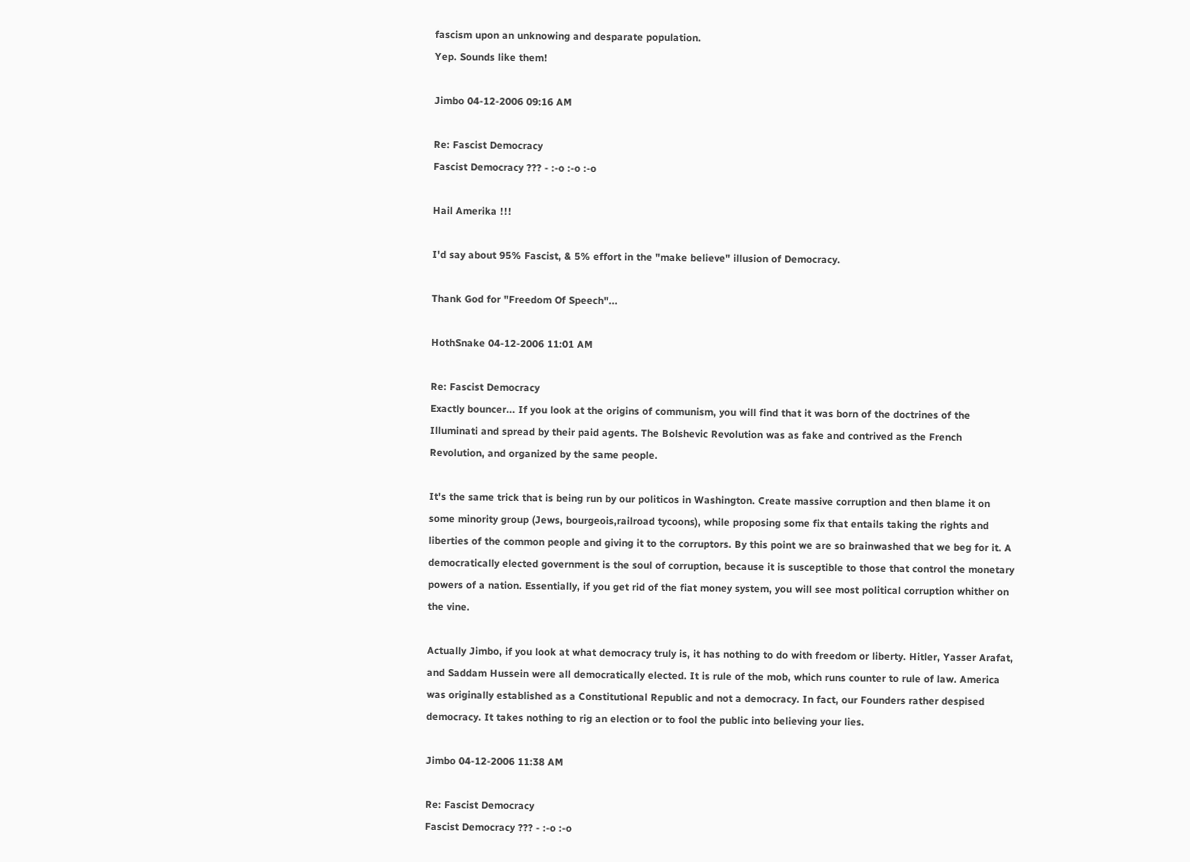fascism upon an unknowing and desparate population.
Yep. Sounds like them!

Jimbo 04-12-2006 09:16 AM

Re: Fascist Democracy
Fascist Democracy ??? - :-o :-o :-o

Hail Amerika !!!

I'd say about 95% Fascist, & 5% effort in the "make believe" illusion of Democracy.

Thank God for "Freedom Of Speech"...

HothSnake 04-12-2006 11:01 AM

Re: Fascist Democracy
Exactly bouncer... If you look at the origins of communism, you will find that it was born of the doctrines of the Illuminati and spread by their paid agents. The Bolshevic Revolution was as fake and contrived as the French Revolution, and organized by the same people.

It's the same trick that is being run by our politicos in Washington. Create massive corruption and then blame it on some minority group (Jews, bourgeois,railroad tycoons), while proposing some fix that entails taking the rights and liberties of the common people and giving it to the corruptors. By this point we are so brainwashed that we beg for it. A democratically elected government is the soul of corruption, because it is susceptible to those that control the monetary powers of a nation. Essentially, if you get rid of the fiat money system, you will see most political corruption whither on the vine.

Actually Jimbo, if you look at what democracy truly is, it has nothing to do with freedom or liberty. Hitler, Yasser Arafat, and Saddam Hussein were all democratically elected. It is rule of the mob, which runs counter to rule of law. America was originally established as a Constitutional Republic and not a democracy. In fact, our Founders rather despised democracy. It takes nothing to rig an election or to fool the public into believing your lies.

Jimbo 04-12-2006 11:38 AM

Re: Fascist Democracy
Fascist Democracy ??? - :-o :-o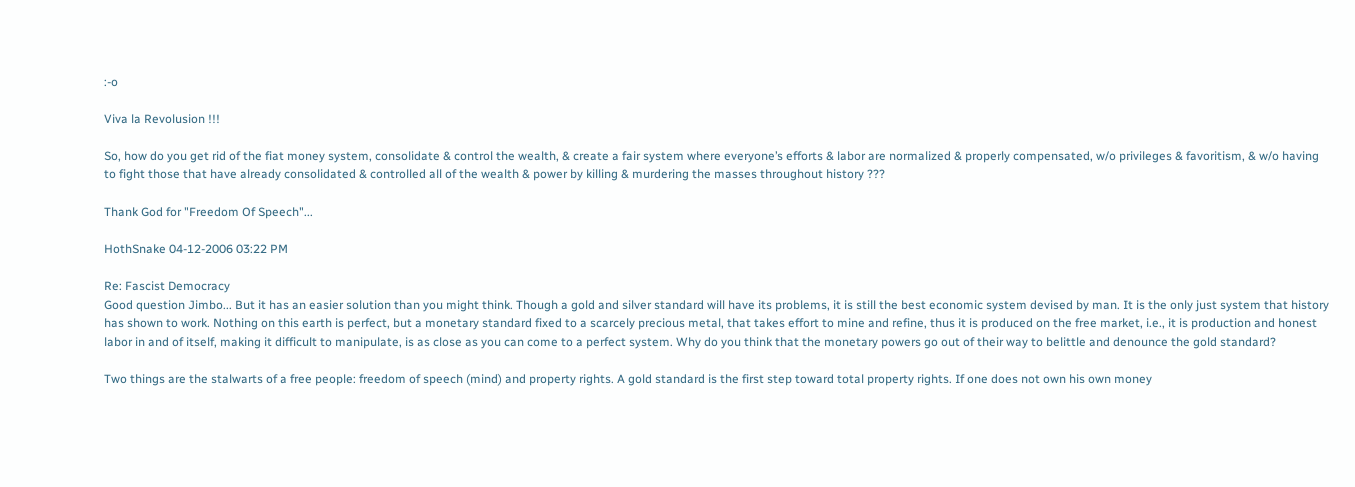:-o

Viva la Revolusion !!!

So, how do you get rid of the fiat money system, consolidate & control the wealth, & create a fair system where everyone’s efforts & labor are normalized & properly compensated, w/o privileges & favoritism, & w/o having to fight those that have already consolidated & controlled all of the wealth & power by killing & murdering the masses throughout history ???

Thank God for "Freedom Of Speech"...

HothSnake 04-12-2006 03:22 PM

Re: Fascist Democracy
Good question Jimbo... But it has an easier solution than you might think. Though a gold and silver standard will have its problems, it is still the best economic system devised by man. It is the only just system that history has shown to work. Nothing on this earth is perfect, but a monetary standard fixed to a scarcely precious metal, that takes effort to mine and refine, thus it is produced on the free market, i.e., it is production and honest labor in and of itself, making it difficult to manipulate, is as close as you can come to a perfect system. Why do you think that the monetary powers go out of their way to belittle and denounce the gold standard?

Two things are the stalwarts of a free people: freedom of speech (mind) and property rights. A gold standard is the first step toward total property rights. If one does not own his own money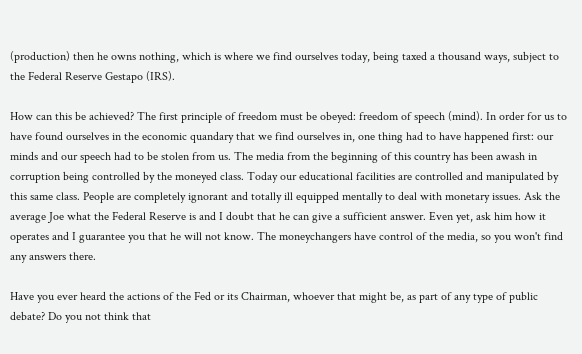(production) then he owns nothing, which is where we find ourselves today, being taxed a thousand ways, subject to the Federal Reserve Gestapo (IRS).

How can this be achieved? The first principle of freedom must be obeyed: freedom of speech (mind). In order for us to have found ourselves in the economic quandary that we find ourselves in, one thing had to have happened first: our minds and our speech had to be stolen from us. The media from the beginning of this country has been awash in corruption being controlled by the moneyed class. Today our educational facilities are controlled and manipulated by this same class. People are completely ignorant and totally ill equipped mentally to deal with monetary issues. Ask the average Joe what the Federal Reserve is and I doubt that he can give a sufficient answer. Even yet, ask him how it operates and I guarantee you that he will not know. The moneychangers have control of the media, so you won't find any answers there.

Have you ever heard the actions of the Fed or its Chairman, whoever that might be, as part of any type of public debate? Do you not think that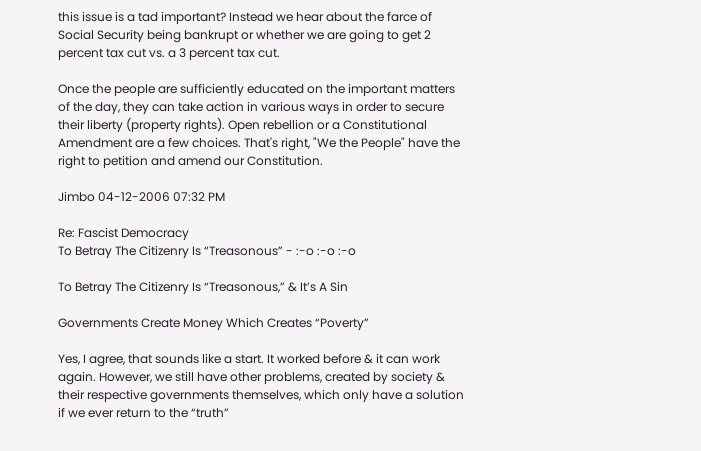this issue is a tad important? Instead we hear about the farce of Social Security being bankrupt or whether we are going to get 2 percent tax cut vs. a 3 percent tax cut.

Once the people are sufficiently educated on the important matters of the day, they can take action in various ways in order to secure their liberty (property rights). Open rebellion or a Constitutional Amendment are a few choices. That's right, "We the People" have the right to petition and amend our Constitution.

Jimbo 04-12-2006 07:32 PM

Re: Fascist Democracy
To Betray The Citizenry Is “Treasonous” - :-o :-o :-o

To Betray The Citizenry Is “Treasonous,” & It’s A Sin

Governments Create Money Which Creates “Poverty”

Yes, I agree, that sounds like a start. It worked before & it can work again. However, we still have other problems, created by society & their respective governments themselves, which only have a solution if we ever return to the “truth”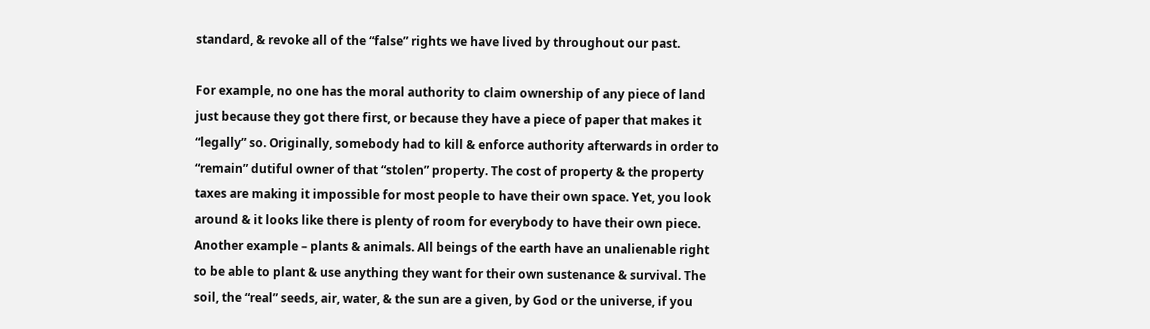standard, & revoke all of the “false” rights we have lived by throughout our past.

For example, no one has the moral authority to claim ownership of any piece of land just because they got there first, or because they have a piece of paper that makes it “legally” so. Originally, somebody had to kill & enforce authority afterwards in order to “remain” dutiful owner of that “stolen” property. The cost of property & the property taxes are making it impossible for most people to have their own space. Yet, you look around & it looks like there is plenty of room for everybody to have their own piece. Another example – plants & animals. All beings of the earth have an unalienable right to be able to plant & use anything they want for their own sustenance & survival. The soil, the “real” seeds, air, water, & the sun are a given, by God or the universe, if you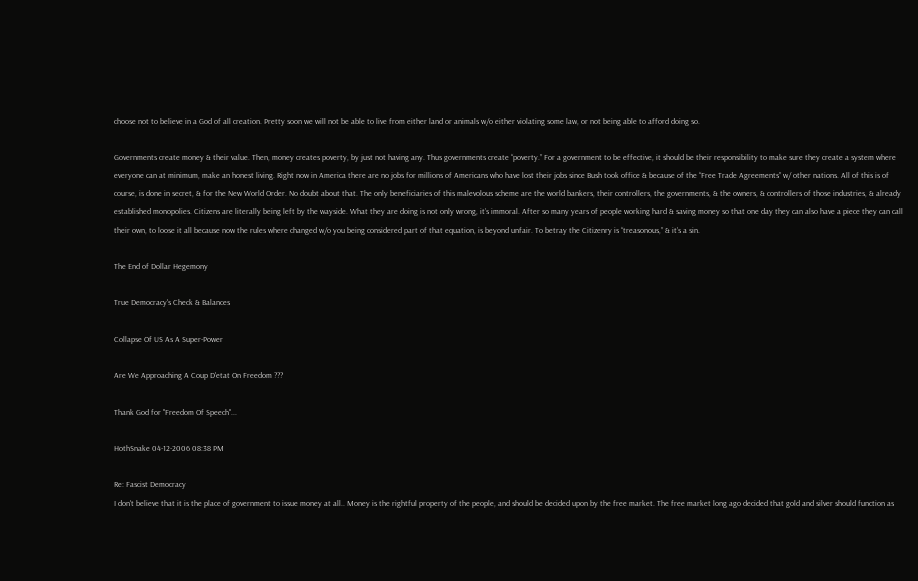choose not to believe in a God of all creation. Pretty soon we will not be able to live from either land or animals w/o either violating some law, or not being able to afford doing so.

Governments create money & their value. Then, money creates poverty, by just not having any. Thus governments create “poverty.” For a government to be effective, it should be their responsibility to make sure they create a system where everyone can at minimum, make an honest living. Right now in America there are no jobs for millions of Americans who have lost their jobs since Bush took office & because of the “Free Trade Agreements” w/ other nations. All of this is of course, is done in secret, & for the New World Order. No doubt about that. The only beneficiaries of this malevolous scheme are the world bankers, their controllers, the governments, & the owners, & controllers of those industries, & already established monopolies. Citizens are literally being left by the wayside. What they are doing is not only wrong, it’s immoral. After so many years of people working hard & saving money so that one day they can also have a piece they can call their own, to loose it all because now the rules where changed w/o you being considered part of that equation, is beyond unfair. To betray the Citizenry is “treasonous,” & it’s a sin.

The End of Dollar Hegemony

True Democracy's Check & Balances

Collapse Of US As A Super-Power

Are We Approaching A Coup D'etat On Freedom ???

Thank God for "Freedom Of Speech"...

HothSnake 04-12-2006 08:38 PM

Re: Fascist Democracy
I don't believe that it is the place of government to issue money at all.. Money is the rightful property of the people, and should be decided upon by the free market. The free market long ago decided that gold and silver should function as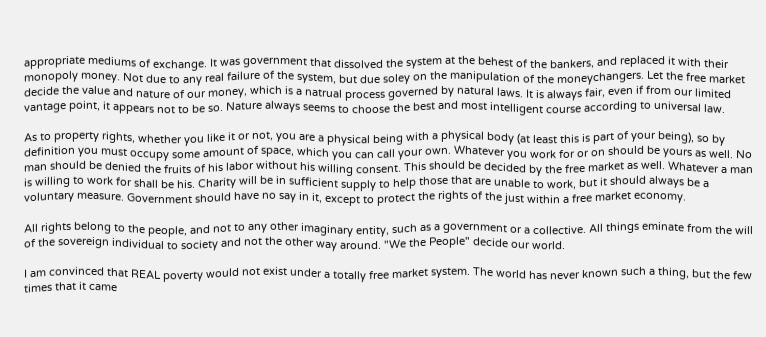appropriate mediums of exchange. It was government that dissolved the system at the behest of the bankers, and replaced it with their monopoly money. Not due to any real failure of the system, but due soley on the manipulation of the moneychangers. Let the free market decide the value and nature of our money, which is a natrual process governed by natural laws. It is always fair, even if from our limited vantage point, it appears not to be so. Nature always seems to choose the best and most intelligent course according to universal law.

As to property rights, whether you like it or not, you are a physical being with a physical body (at least this is part of your being), so by definition you must occupy some amount of space, which you can call your own. Whatever you work for or on should be yours as well. No man should be denied the fruits of his labor without his willing consent. This should be decided by the free market as well. Whatever a man is willing to work for shall be his. Charity will be in sufficient supply to help those that are unable to work, but it should always be a voluntary measure. Government should have no say in it, except to protect the rights of the just within a free market economy.

All rights belong to the people, and not to any other imaginary entity, such as a government or a collective. All things eminate from the will of the sovereign individual to society and not the other way around. "We the People" decide our world.

I am convinced that REAL poverty would not exist under a totally free market system. The world has never known such a thing, but the few times that it came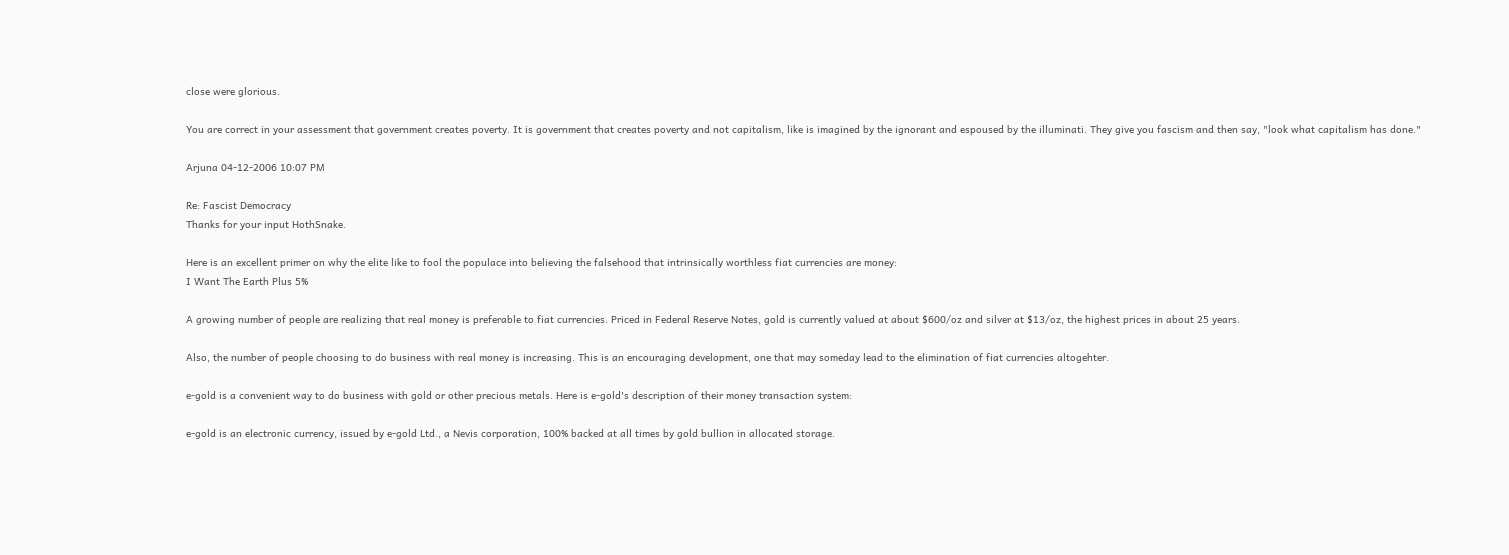close were glorious.

You are correct in your assessment that government creates poverty. It is government that creates poverty and not capitalism, like is imagined by the ignorant and espoused by the illuminati. They give you fascism and then say, "look what capitalism has done."

Arjuna 04-12-2006 10:07 PM

Re: Fascist Democracy
Thanks for your input HothSnake.

Here is an excellent primer on why the elite like to fool the populace into believing the falsehood that intrinsically worthless fiat currencies are money:
I Want The Earth Plus 5%

A growing number of people are realizing that real money is preferable to fiat currencies. Priced in Federal Reserve Notes, gold is currently valued at about $600/oz and silver at $13/oz, the highest prices in about 25 years.

Also, the number of people choosing to do business with real money is increasing. This is an encouraging development, one that may someday lead to the elimination of fiat currencies altogehter.

e-gold is a convenient way to do business with gold or other precious metals. Here is e-gold's description of their money transaction system:

e-gold is an electronic currency, issued by e-gold Ltd., a Nevis corporation, 100% backed at all times by gold bullion in allocated storage.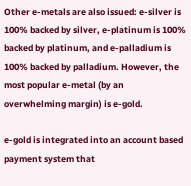Other e-metals are also issued: e-silver is 100% backed by silver, e-platinum is 100% backed by platinum, and e-palladium is 100% backed by palladium. However, the most popular e-metal (by an overwhelming margin) is e-gold.

e-gold is integrated into an account based payment system that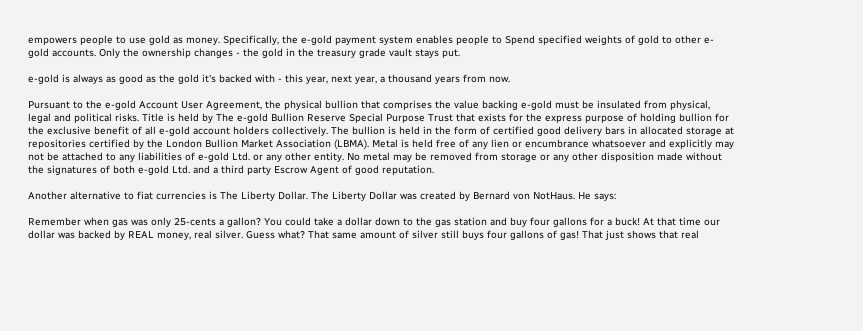empowers people to use gold as money. Specifically, the e-gold payment system enables people to Spend specified weights of gold to other e-gold accounts. Only the ownership changes - the gold in the treasury grade vault stays put.

e-gold is always as good as the gold it's backed with - this year, next year, a thousand years from now.

Pursuant to the e-gold Account User Agreement, the physical bullion that comprises the value backing e-gold must be insulated from physical, legal and political risks. Title is held by The e-gold Bullion Reserve Special Purpose Trust that exists for the express purpose of holding bullion for the exclusive benefit of all e-gold account holders collectively. The bullion is held in the form of certified good delivery bars in allocated storage at repositories certified by the London Bullion Market Association (LBMA). Metal is held free of any lien or encumbrance whatsoever and explicitly may not be attached to any liabilities of e-gold Ltd. or any other entity. No metal may be removed from storage or any other disposition made without the signatures of both e-gold Ltd. and a third party Escrow Agent of good reputation.

Another alternative to fiat currencies is The Liberty Dollar. The Liberty Dollar was created by Bernard von NotHaus. He says:

Remember when gas was only 25-cents a gallon? You could take a dollar down to the gas station and buy four gallons for a buck! At that time our dollar was backed by REAL money, real silver. Guess what? That same amount of silver still buys four gallons of gas! That just shows that real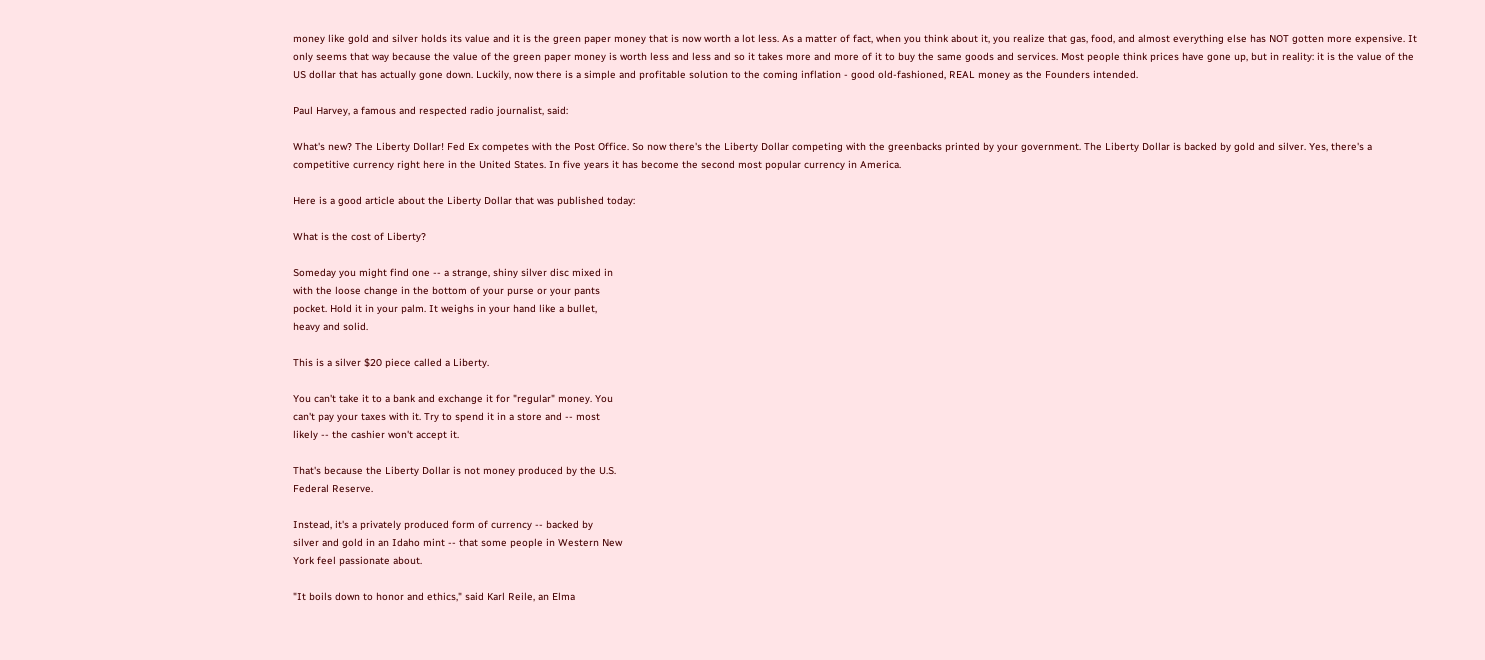money like gold and silver holds its value and it is the green paper money that is now worth a lot less. As a matter of fact, when you think about it, you realize that gas, food, and almost everything else has NOT gotten more expensive. It only seems that way because the value of the green paper money is worth less and less and so it takes more and more of it to buy the same goods and services. Most people think prices have gone up, but in reality: it is the value of the US dollar that has actually gone down. Luckily, now there is a simple and profitable solution to the coming inflation - good old-fashioned, REAL money as the Founders intended.

Paul Harvey, a famous and respected radio journalist, said:

What's new? The Liberty Dollar! Fed Ex competes with the Post Office. So now there's the Liberty Dollar competing with the greenbacks printed by your government. The Liberty Dollar is backed by gold and silver. Yes, there's a competitive currency right here in the United States. In five years it has become the second most popular currency in America.

Here is a good article about the Liberty Dollar that was published today:

What is the cost of Liberty?

Someday you might find one -- a strange, shiny silver disc mixed in
with the loose change in the bottom of your purse or your pants
pocket. Hold it in your palm. It weighs in your hand like a bullet,
heavy and solid.

This is a silver $20 piece called a Liberty.

You can't take it to a bank and exchange it for "regular" money. You
can't pay your taxes with it. Try to spend it in a store and -- most
likely -- the cashier won't accept it.

That's because the Liberty Dollar is not money produced by the U.S.
Federal Reserve.

Instead, it's a privately produced form of currency -- backed by
silver and gold in an Idaho mint -- that some people in Western New
York feel passionate about.

"It boils down to honor and ethics," said Karl Reile, an Elma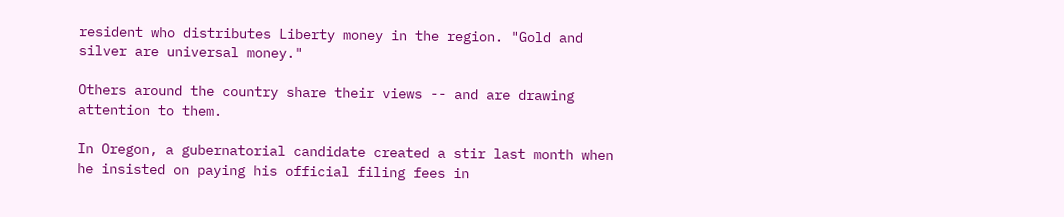resident who distributes Liberty money in the region. "Gold and
silver are universal money."

Others around the country share their views -- and are drawing
attention to them.

In Oregon, a gubernatorial candidate created a stir last month when
he insisted on paying his official filing fees in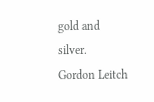gold and silver.
Gordon Leitch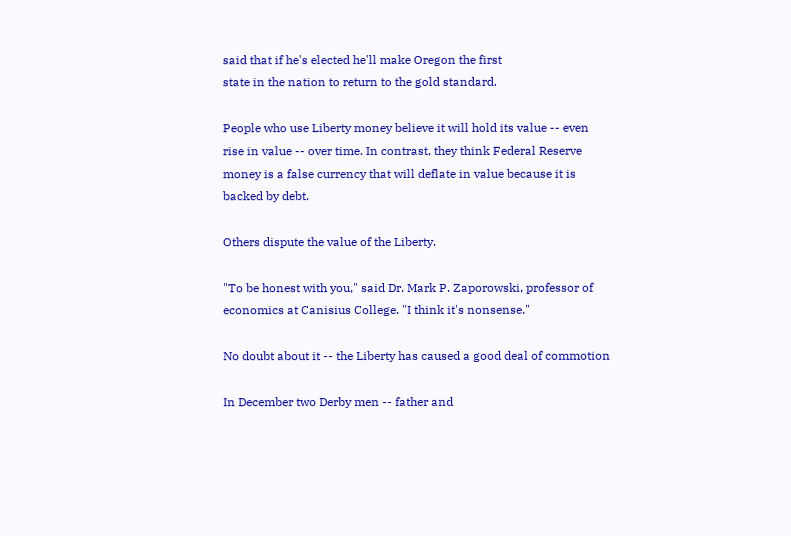said that if he's elected he'll make Oregon the first
state in the nation to return to the gold standard.

People who use Liberty money believe it will hold its value -- even
rise in value -- over time. In contrast, they think Federal Reserve
money is a false currency that will deflate in value because it is
backed by debt.

Others dispute the value of the Liberty.

"To be honest with you," said Dr. Mark P. Zaporowski, professor of
economics at Canisius College. "I think it's nonsense."

No doubt about it -- the Liberty has caused a good deal of commotion

In December two Derby men -- father and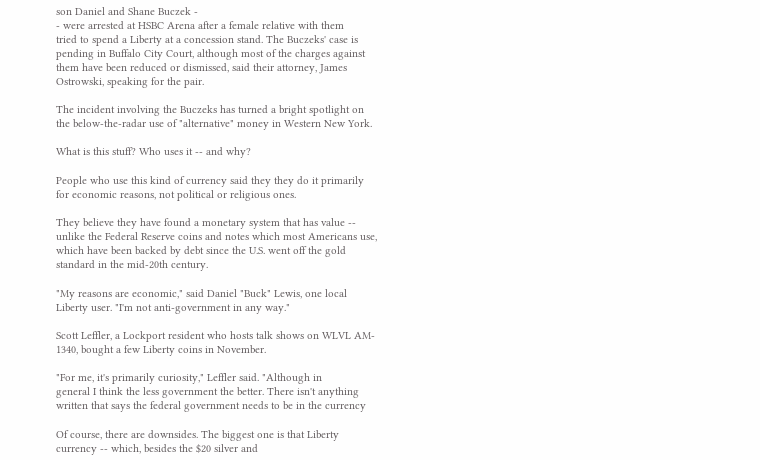son Daniel and Shane Buczek -
- were arrested at HSBC Arena after a female relative with them
tried to spend a Liberty at a concession stand. The Buczeks' case is
pending in Buffalo City Court, although most of the charges against
them have been reduced or dismissed, said their attorney, James
Ostrowski, speaking for the pair.

The incident involving the Buczeks has turned a bright spotlight on
the below-the-radar use of "alternative" money in Western New York.

What is this stuff? Who uses it -- and why?

People who use this kind of currency said they they do it primarily
for economic reasons, not political or religious ones.

They believe they have found a monetary system that has value --
unlike the Federal Reserve coins and notes which most Americans use,
which have been backed by debt since the U.S. went off the gold
standard in the mid-20th century.

"My reasons are economic," said Daniel "Buck" Lewis, one local
Liberty user. "I'm not anti-government in any way."

Scott Leffler, a Lockport resident who hosts talk shows on WLVL AM-
1340, bought a few Liberty coins in November.

"For me, it's primarily curiosity," Leffler said. "Although in
general I think the less government the better. There isn't anything
written that says the federal government needs to be in the currency

Of course, there are downsides. The biggest one is that Liberty
currency -- which, besides the $20 silver and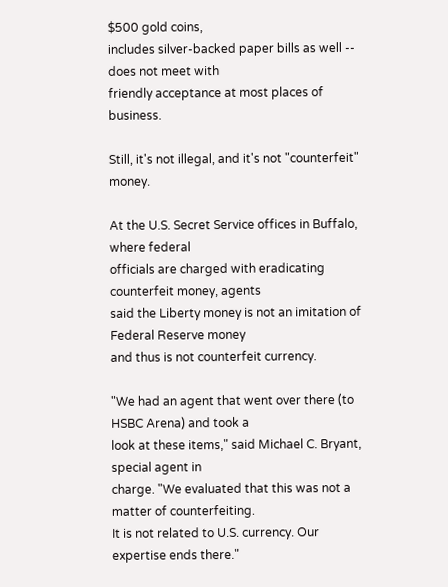$500 gold coins,
includes silver-backed paper bills as well -- does not meet with
friendly acceptance at most places of business.

Still, it's not illegal, and it's not "counterfeit" money.

At the U.S. Secret Service offices in Buffalo, where federal
officials are charged with eradicating counterfeit money, agents
said the Liberty money is not an imitation of Federal Reserve money
and thus is not counterfeit currency.

"We had an agent that went over there (to HSBC Arena) and took a
look at these items," said Michael C. Bryant, special agent in
charge. "We evaluated that this was not a matter of counterfeiting.
It is not related to U.S. currency. Our expertise ends there."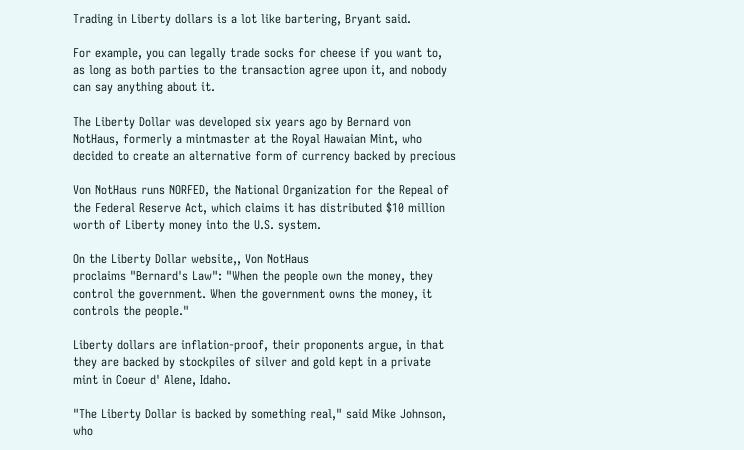Trading in Liberty dollars is a lot like bartering, Bryant said.

For example, you can legally trade socks for cheese if you want to,
as long as both parties to the transaction agree upon it, and nobody
can say anything about it.

The Liberty Dollar was developed six years ago by Bernard von
NotHaus, formerly a mintmaster at the Royal Hawaian Mint, who
decided to create an alternative form of currency backed by precious

Von NotHaus runs NORFED, the National Organization for the Repeal of
the Federal Reserve Act, which claims it has distributed $10 million
worth of Liberty money into the U.S. system.

On the Liberty Dollar website,, Von NotHaus
proclaims "Bernard's Law": "When the people own the money, they
control the government. When the government owns the money, it
controls the people."

Liberty dollars are inflation-proof, their proponents argue, in that
they are backed by stockpiles of silver and gold kept in a private
mint in Coeur d' Alene, Idaho.

"The Liberty Dollar is backed by something real," said Mike Johnson,
who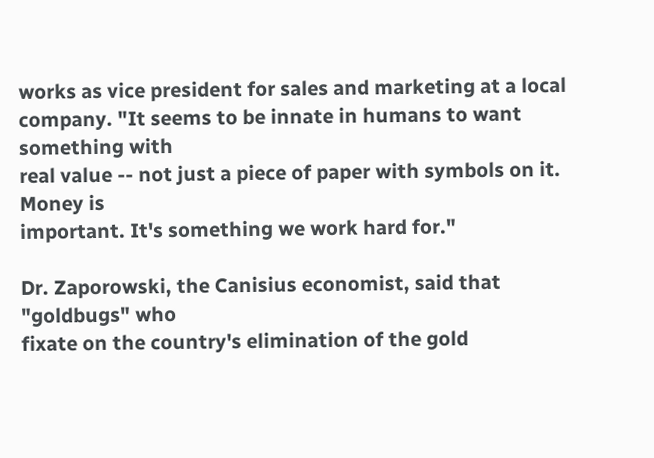works as vice president for sales and marketing at a local
company. "It seems to be innate in humans to want something with
real value -- not just a piece of paper with symbols on it. Money is
important. It's something we work hard for."

Dr. Zaporowski, the Canisius economist, said that "goldbugs" who
fixate on the country's elimination of the gold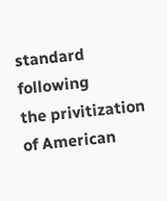standard following
the privitization of American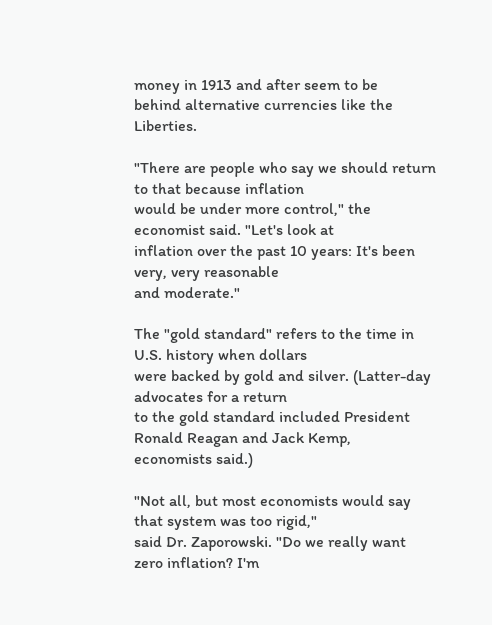money in 1913 and after seem to be
behind alternative currencies like the Liberties.

"There are people who say we should return to that because inflation
would be under more control," the economist said. "Let's look at
inflation over the past 10 years: It's been very, very reasonable
and moderate."

The "gold standard" refers to the time in U.S. history when dollars
were backed by gold and silver. (Latter-day advocates for a return
to the gold standard included President Ronald Reagan and Jack Kemp,
economists said.)

"Not all, but most economists would say that system was too rigid,"
said Dr. Zaporowski. "Do we really want zero inflation? I'm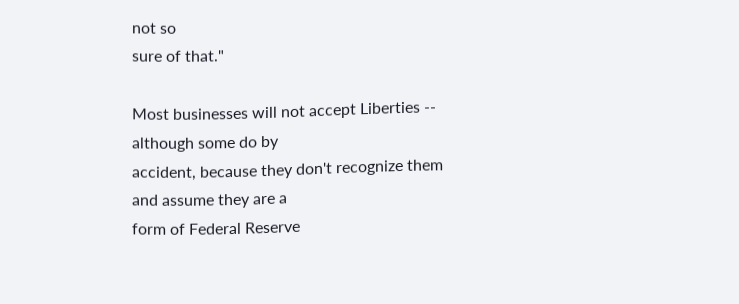not so
sure of that."

Most businesses will not accept Liberties -- although some do by
accident, because they don't recognize them and assume they are a
form of Federal Reserve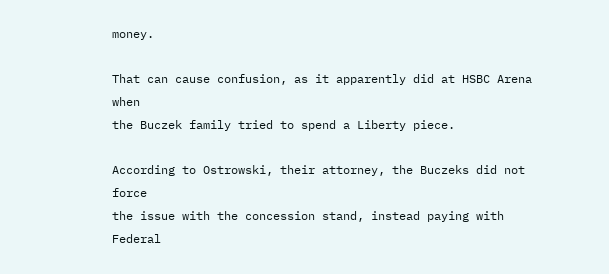money.

That can cause confusion, as it apparently did at HSBC Arena when
the Buczek family tried to spend a Liberty piece.

According to Ostrowski, their attorney, the Buczeks did not force
the issue with the concession stand, instead paying with Federal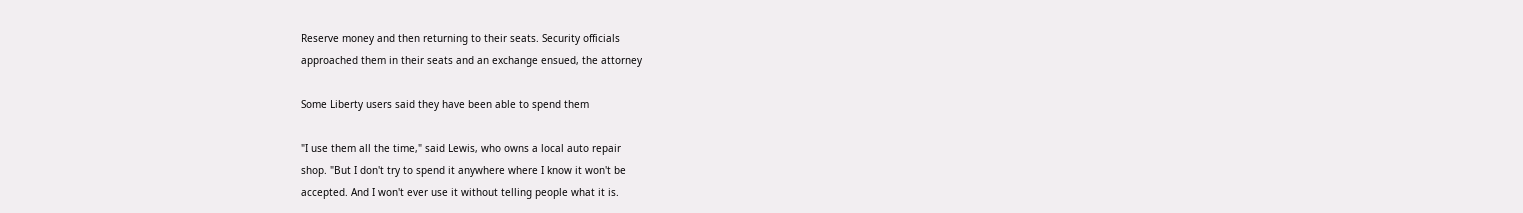Reserve money and then returning to their seats. Security officials
approached them in their seats and an exchange ensued, the attorney

Some Liberty users said they have been able to spend them

"I use them all the time," said Lewis, who owns a local auto repair
shop. "But I don't try to spend it anywhere where I know it won't be
accepted. And I won't ever use it without telling people what it is.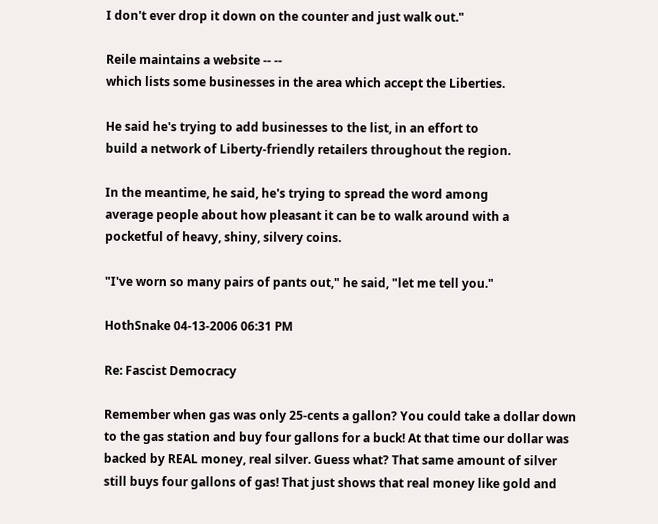I don't ever drop it down on the counter and just walk out."

Reile maintains a website -- --
which lists some businesses in the area which accept the Liberties.

He said he's trying to add businesses to the list, in an effort to
build a network of Liberty-friendly retailers throughout the region.

In the meantime, he said, he's trying to spread the word among
average people about how pleasant it can be to walk around with a
pocketful of heavy, shiny, silvery coins.

"I've worn so many pairs of pants out," he said, "let me tell you."

HothSnake 04-13-2006 06:31 PM

Re: Fascist Democracy

Remember when gas was only 25-cents a gallon? You could take a dollar down to the gas station and buy four gallons for a buck! At that time our dollar was backed by REAL money, real silver. Guess what? That same amount of silver still buys four gallons of gas! That just shows that real money like gold and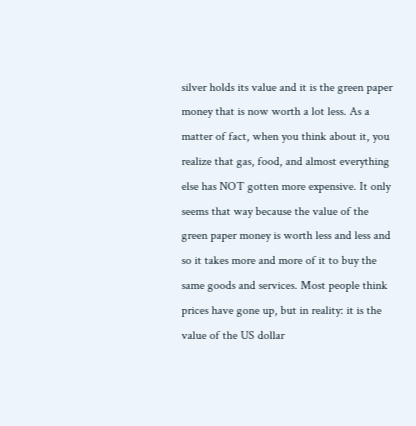silver holds its value and it is the green paper money that is now worth a lot less. As a matter of fact, when you think about it, you realize that gas, food, and almost everything else has NOT gotten more expensive. It only seems that way because the value of the green paper money is worth less and less and so it takes more and more of it to buy the same goods and services. Most people think prices have gone up, but in reality: it is the value of the US dollar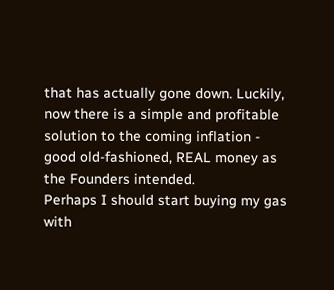that has actually gone down. Luckily, now there is a simple and profitable solution to the coming inflation - good old-fashioned, REAL money as the Founders intended.
Perhaps I should start buying my gas with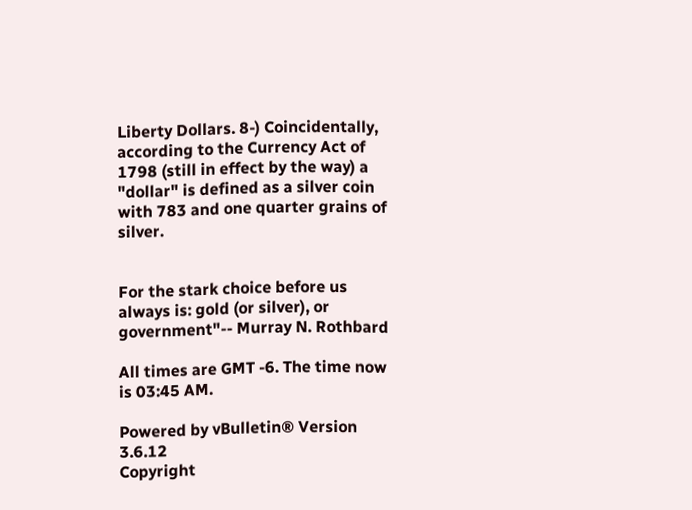Liberty Dollars. 8-) Coincidentally, according to the Currency Act of 1798 (still in effect by the way) a "dollar" is defined as a silver coin with 783 and one quarter grains of silver.


For the stark choice before us always is: gold (or silver), or government"-- Murray N. Rothbard

All times are GMT -6. The time now is 03:45 AM.

Powered by vBulletin® Version 3.6.12
Copyright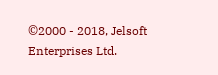©2000 - 2018, Jelsoft Enterprises Ltd.